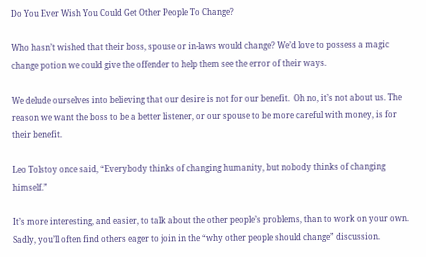Do You Ever Wish You Could Get Other People To Change?

Who hasn’t wished that their boss, spouse or in-laws would change? We’d love to possess a magic change potion we could give the offender to help them see the error of their ways.

We delude ourselves into believing that our desire is not for our benefit.  Oh no, it’s not about us. The reason we want the boss to be a better listener, or our spouse to be more careful with money, is for their benefit.

Leo Tolstoy once said, “Everybody thinks of changing humanity, but nobody thinks of changing himself.”

It’s more interesting, and easier, to talk about the other people’s problems, than to work on your own. Sadly, you’ll often find others eager to join in the “why other people should change” discussion.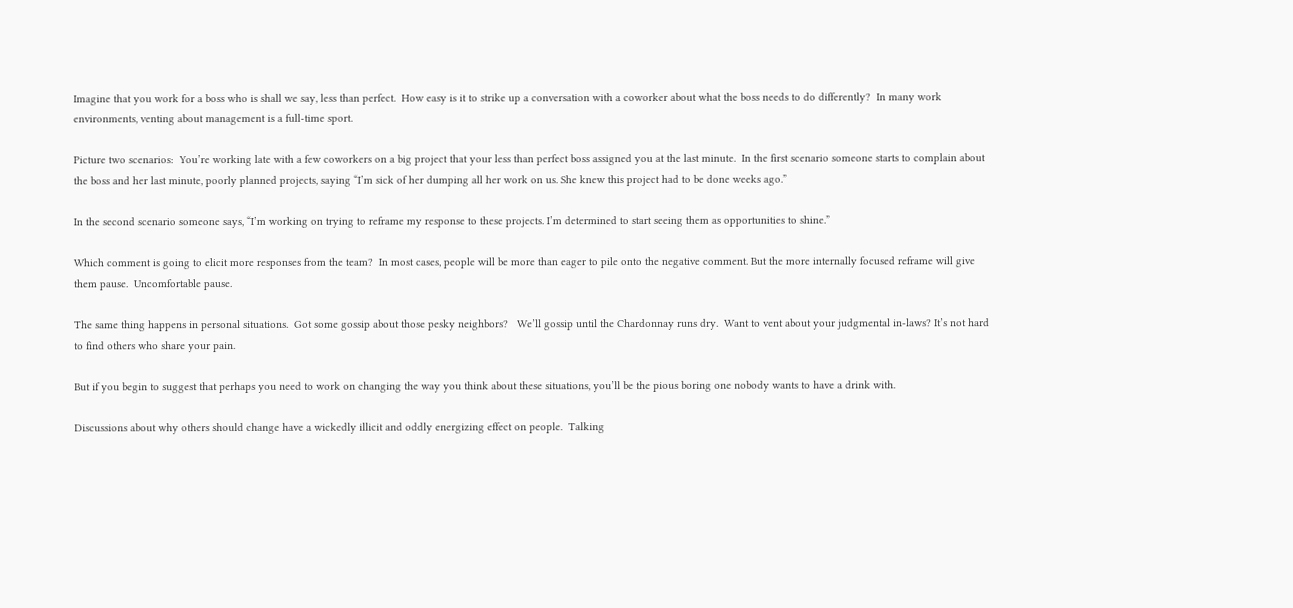Imagine that you work for a boss who is shall we say, less than perfect.  How easy is it to strike up a conversation with a coworker about what the boss needs to do differently?  In many work environments, venting about management is a full-time sport.

Picture two scenarios:  You’re working late with a few coworkers on a big project that your less than perfect boss assigned you at the last minute.  In the first scenario someone starts to complain about the boss and her last minute, poorly planned projects, saying “I’m sick of her dumping all her work on us. She knew this project had to be done weeks ago.”

In the second scenario someone says, “I’m working on trying to reframe my response to these projects. I’m determined to start seeing them as opportunities to shine.”

Which comment is going to elicit more responses from the team?  In most cases, people will be more than eager to pile onto the negative comment. But the more internally focused reframe will give them pause.  Uncomfortable pause.

The same thing happens in personal situations.  Got some gossip about those pesky neighbors?   We’ll gossip until the Chardonnay runs dry.  Want to vent about your judgmental in-laws? It’s not hard to find others who share your pain.

But if you begin to suggest that perhaps you need to work on changing the way you think about these situations, you’ll be the pious boring one nobody wants to have a drink with.

Discussions about why others should change have a wickedly illicit and oddly energizing effect on people.  Talking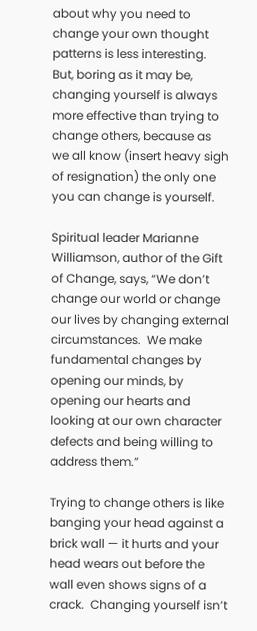about why you need to change your own thought patterns is less interesting.  But, boring as it may be, changing yourself is always more effective than trying to change others, because as we all know (insert heavy sigh of resignation) the only one you can change is yourself.

Spiritual leader Marianne Williamson, author of the Gift of Change, says, “We don’t change our world or change our lives by changing external circumstances.  We make fundamental changes by opening our minds, by opening our hearts and looking at our own character defects and being willing to address them.”

Trying to change others is like banging your head against a brick wall — it hurts and your head wears out before the wall even shows signs of a crack.  Changing yourself isn’t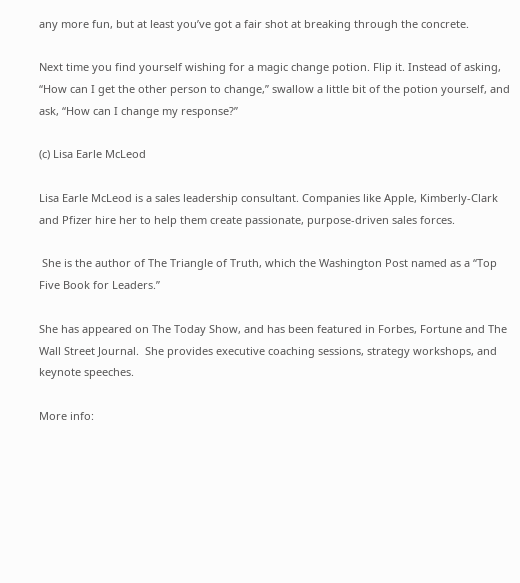any more fun, but at least you’ve got a fair shot at breaking through the concrete.

Next time you find yourself wishing for a magic change potion. Flip it. Instead of asking, “How can I get the other person to change,” swallow a little bit of the potion yourself, and ask, “How can I change my response?”

(c) Lisa Earle McLeod

Lisa Earle McLeod is a sales leadership consultant. Companies like Apple, Kimberly-Clark and Pfizer hire her to help them create passionate, purpose-driven sales forces.

 She is the author of The Triangle of Truth, which the Washington Post named as a “Top Five Book for Leaders.”

She has appeared on The Today Show, and has been featured in Forbes, Fortune and The Wall Street Journal.  She provides executive coaching sessions, strategy workshops, and keynote speeches.

More info: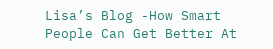Lisa’s Blog -How Smart People Can Get Better At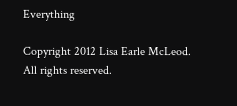Everything

Copyright 2012 Lisa Earle McLeod.  All rights reserved.